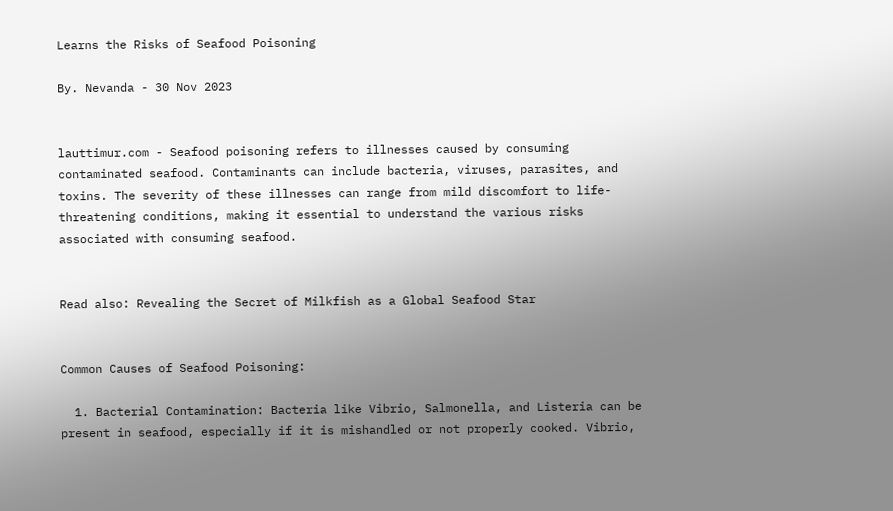Learns the Risks of Seafood Poisoning

By. Nevanda - 30 Nov 2023


lauttimur.com - Seafood poisoning refers to illnesses caused by consuming contaminated seafood. Contaminants can include bacteria, viruses, parasites, and toxins. The severity of these illnesses can range from mild discomfort to life-threatening conditions, making it essential to understand the various risks associated with consuming seafood.


Read also: Revealing the Secret of Milkfish as a Global Seafood Star


Common Causes of Seafood Poisoning:

  1. Bacterial Contamination: Bacteria like Vibrio, Salmonella, and Listeria can be present in seafood, especially if it is mishandled or not properly cooked. Vibrio,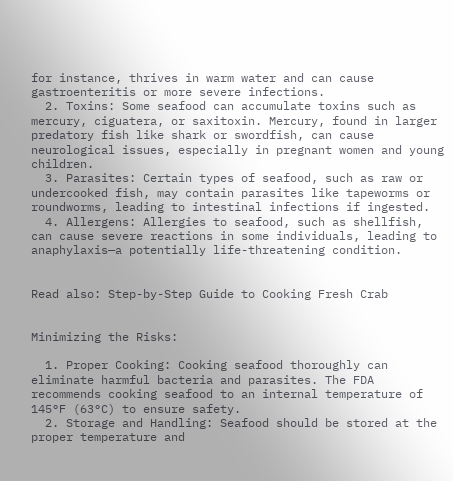for instance, thrives in warm water and can cause gastroenteritis or more severe infections.
  2. Toxins: Some seafood can accumulate toxins such as mercury, ciguatera, or saxitoxin. Mercury, found in larger predatory fish like shark or swordfish, can cause neurological issues, especially in pregnant women and young children.
  3. Parasites: Certain types of seafood, such as raw or undercooked fish, may contain parasites like tapeworms or roundworms, leading to intestinal infections if ingested.
  4. Allergens: Allergies to seafood, such as shellfish, can cause severe reactions in some individuals, leading to anaphylaxis—a potentially life-threatening condition.


Read also: Step-by-Step Guide to Cooking Fresh Crab


Minimizing the Risks:

  1. Proper Cooking: Cooking seafood thoroughly can eliminate harmful bacteria and parasites. The FDA recommends cooking seafood to an internal temperature of 145°F (63°C) to ensure safety.
  2. Storage and Handling: Seafood should be stored at the proper temperature and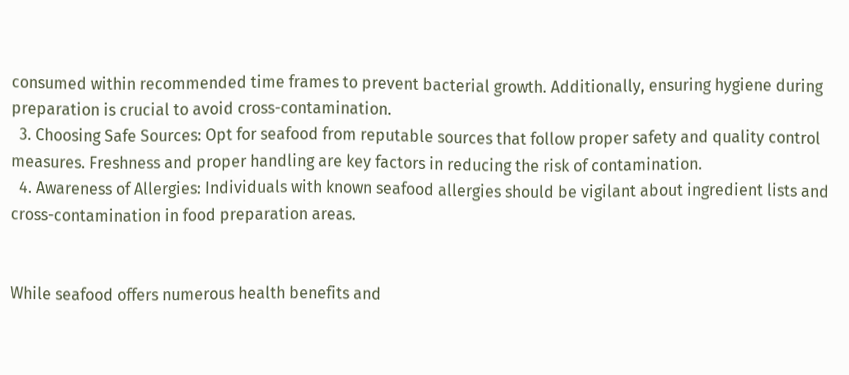consumed within recommended time frames to prevent bacterial growth. Additionally, ensuring hygiene during preparation is crucial to avoid cross-contamination.
  3. Choosing Safe Sources: Opt for seafood from reputable sources that follow proper safety and quality control measures. Freshness and proper handling are key factors in reducing the risk of contamination.
  4. Awareness of Allergies: Individuals with known seafood allergies should be vigilant about ingredient lists and cross-contamination in food preparation areas.


While seafood offers numerous health benefits and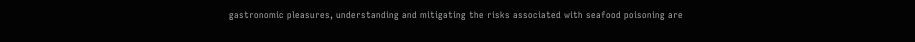gastronomic pleasures, understanding and mitigating the risks associated with seafood poisoning are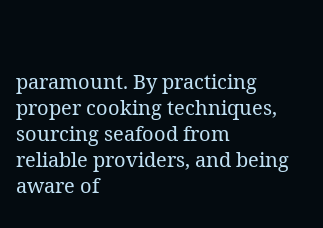paramount. By practicing proper cooking techniques, sourcing seafood from reliable providers, and being aware of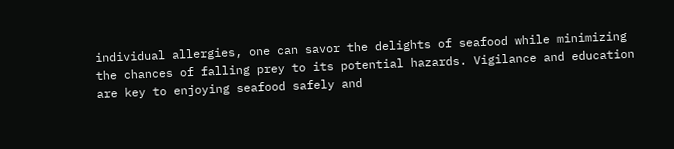individual allergies, one can savor the delights of seafood while minimizing the chances of falling prey to its potential hazards. Vigilance and education are key to enjoying seafood safely and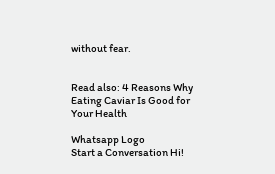without fear.


Read also: 4 Reasons Why Eating Caviar Is Good for Your Health

Whatsapp Logo
Start a Conversation Hi!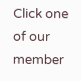Click one of our member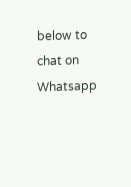below to chat on Whatsapp